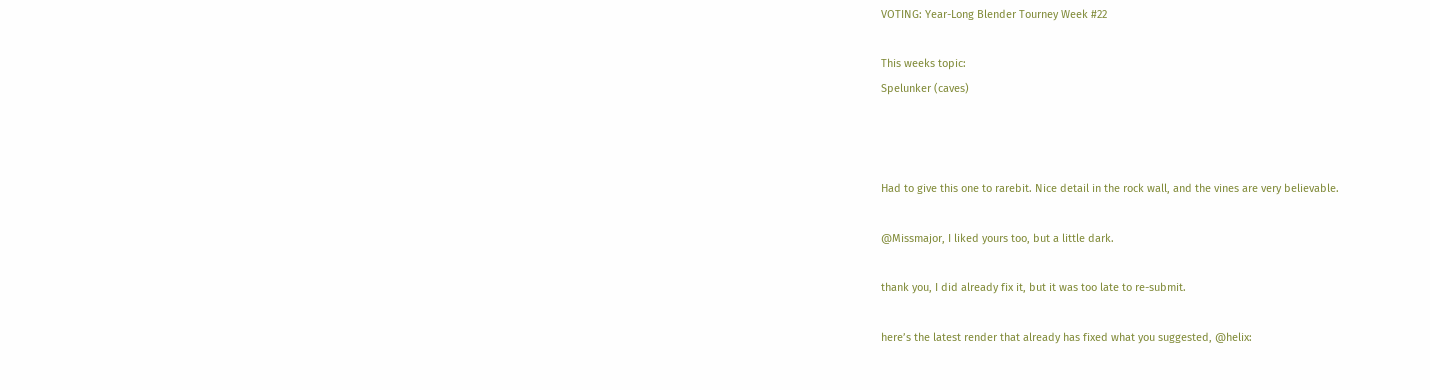VOTING: Year-Long Blender Tourney Week #22

This weeks topic:
Spelunker (caves)



Had to give this one to rarebit. Nice detail in the rock wall, and the vines are very believable.

@Missmajor, I liked yours too, but a little dark.

thank you, I did already fix it, but it was too late to re-submit.

here’s the latest render that already has fixed what you suggested, @helix: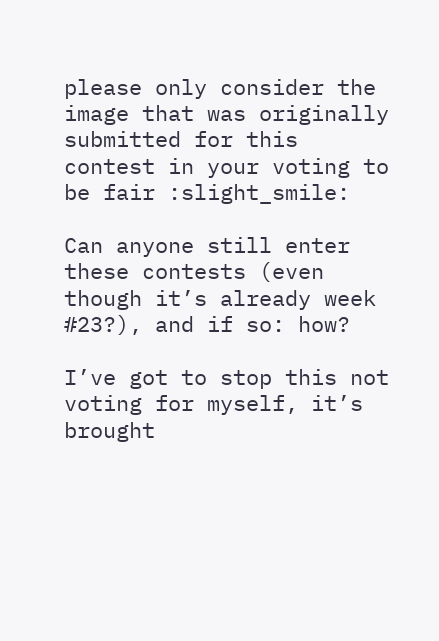please only consider the image that was originally submitted for this contest in your voting to be fair :slight_smile:

Can anyone still enter these contests (even though it’s already week #23?), and if so: how?

I’ve got to stop this not voting for myself, it’s brought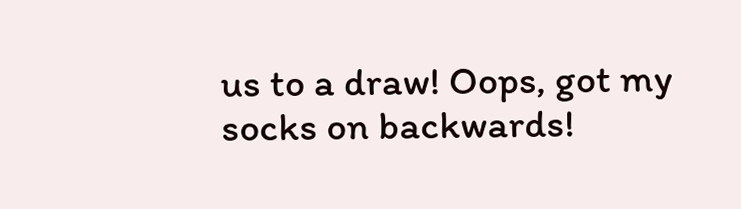us to a draw! Oops, got my socks on backwards!